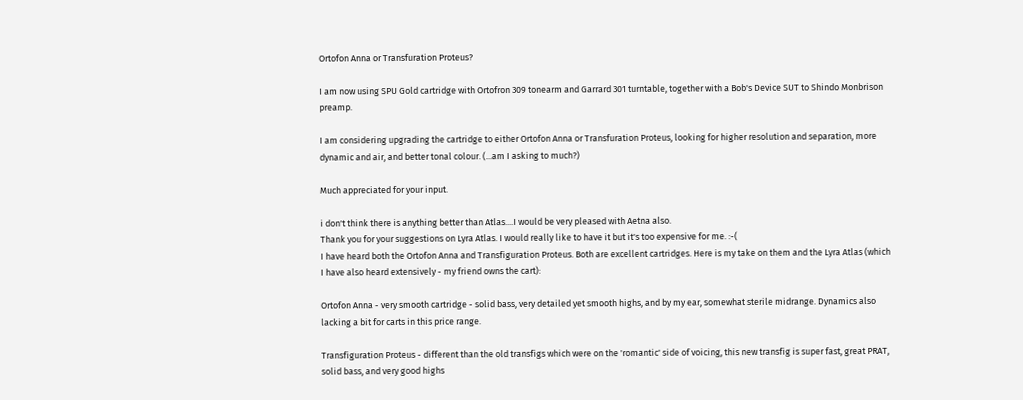Ortofon Anna or Transfuration Proteus?

I am now using SPU Gold cartridge with Ortofron 309 tonearm and Garrard 301 turntable, together with a Bob's Device SUT to Shindo Monbrison preamp.

I am considering upgrading the cartridge to either Ortofon Anna or Transfuration Proteus, looking for higher resolution and separation, more dynamic and air, and better tonal colour. (...am I asking to much?)

Much appreciated for your input.

i don't think there is anything better than Atlas....I would be very pleased with Aetna also.
Thank you for your suggestions on Lyra Atlas. I would really like to have it but it's too expensive for me. :-(
I have heard both the Ortofon Anna and Transfiguration Proteus. Both are excellent cartridges. Here is my take on them and the Lyra Atlas (which I have also heard extensively - my friend owns the cart):

Ortofon Anna - very smooth cartridge - solid bass, very detailed yet smooth highs, and by my ear, somewhat sterile midrange. Dynamics also lacking a bit for carts in this price range.

Transfiguration Proteus - different than the old transfigs which were on the 'romantic' side of voicing, this new transfig is super fast, great PRAT, solid bass, and very good highs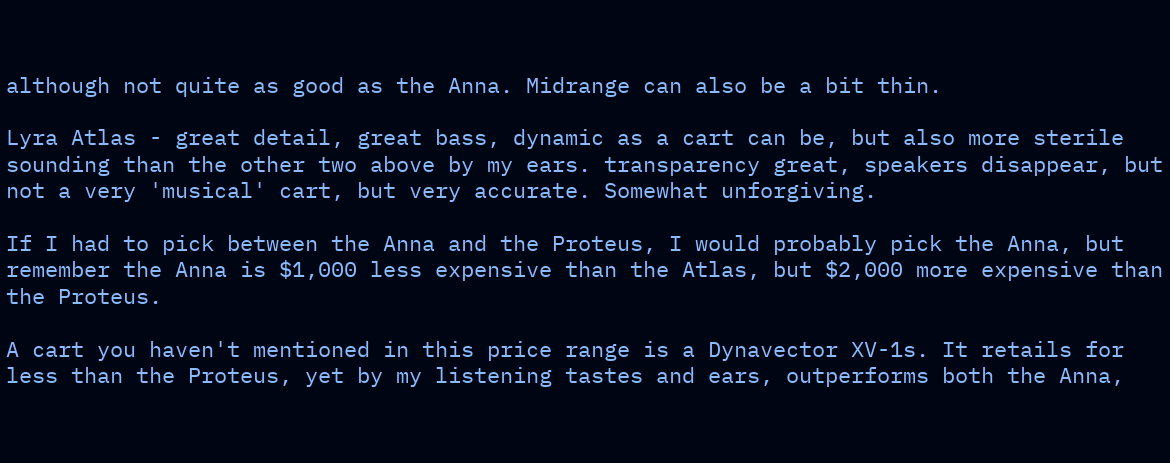although not quite as good as the Anna. Midrange can also be a bit thin.

Lyra Atlas - great detail, great bass, dynamic as a cart can be, but also more sterile sounding than the other two above by my ears. transparency great, speakers disappear, but not a very 'musical' cart, but very accurate. Somewhat unforgiving.

If I had to pick between the Anna and the Proteus, I would probably pick the Anna, but remember the Anna is $1,000 less expensive than the Atlas, but $2,000 more expensive than the Proteus.

A cart you haven't mentioned in this price range is a Dynavector XV-1s. It retails for less than the Proteus, yet by my listening tastes and ears, outperforms both the Anna,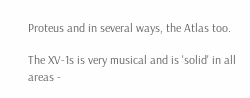Proteus and in several ways, the Atlas too.

The XV-1s is very musical and is 'solid' in all areas -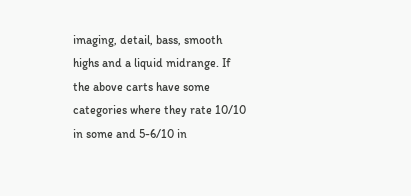imaging, detail, bass, smooth highs and a liquid midrange. If the above carts have some categories where they rate 10/10 in some and 5-6/10 in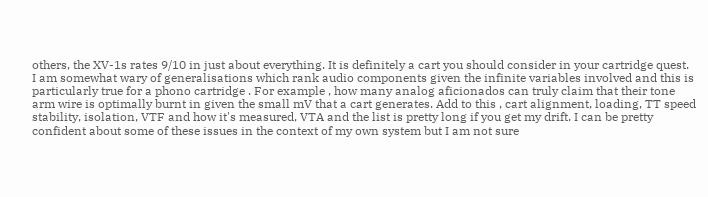others, the XV-1s rates 9/10 in just about everything. It is definitely a cart you should consider in your cartridge quest.
I am somewhat wary of generalisations which rank audio components given the infinite variables involved and this is particularly true for a phono cartridge . For example , how many analog aficionados can truly claim that their tone arm wire is optimally burnt in given the small mV that a cart generates. Add to this , cart alignment, loading, TT speed stability, isolation, VTF and how it's measured, VTA and the list is pretty long if you get my drift. I can be pretty confident about some of these issues in the context of my own system but I am not sure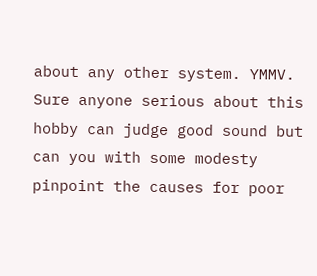about any other system. YMMV.
Sure anyone serious about this hobby can judge good sound but can you with some modesty pinpoint the causes for poor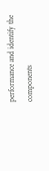performance and identify the components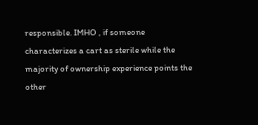responsible. IMHO , if someone characterizes a cart as sterile while the majority of ownership experience points the other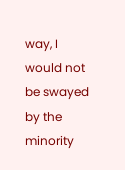way, I would not be swayed by the minority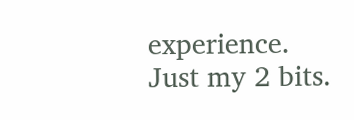experience.
Just my 2 bits.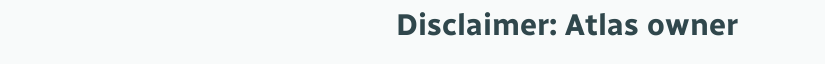Disclaimer: Atlas owner